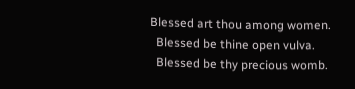Blessed art thou among women.
  Blessed be thine open vulva.
  Blessed be thy precious womb.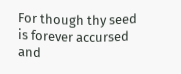For though thy seed is forever accursed and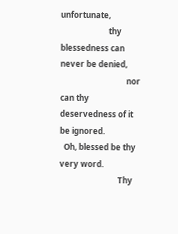unfortunate,
                        thy blessedness can never be denied,
                                 nor can thy deservedness of it be ignored.
  Oh, blessed be thy very word.
                             Thy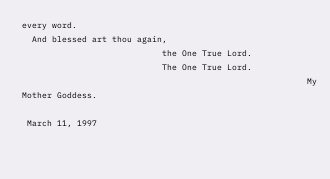every word.
  And blessed art thou again,
                            the One True Lord.
                            The One True Lord.
                                                         My Mother Goddess.

 March 11, 1997